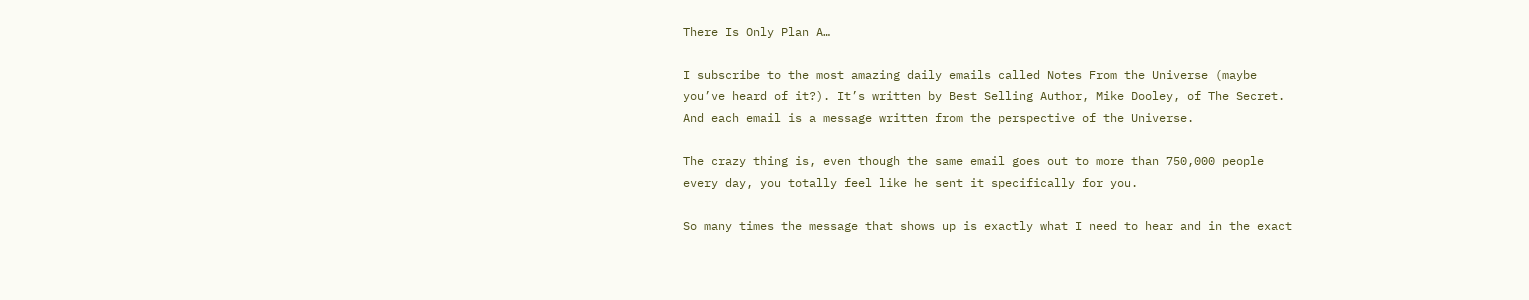There Is Only Plan A…

I subscribe to the most amazing daily emails called Notes From the Universe (maybe you’ve heard of it?). It’s written by Best Selling Author, Mike Dooley, of The Secret. And each email is a message written from the perspective of the Universe.

The crazy thing is, even though the same email goes out to more than 750,000 people every day, you totally feel like he sent it specifically for you.

So many times the message that shows up is exactly what I need to hear and in the exact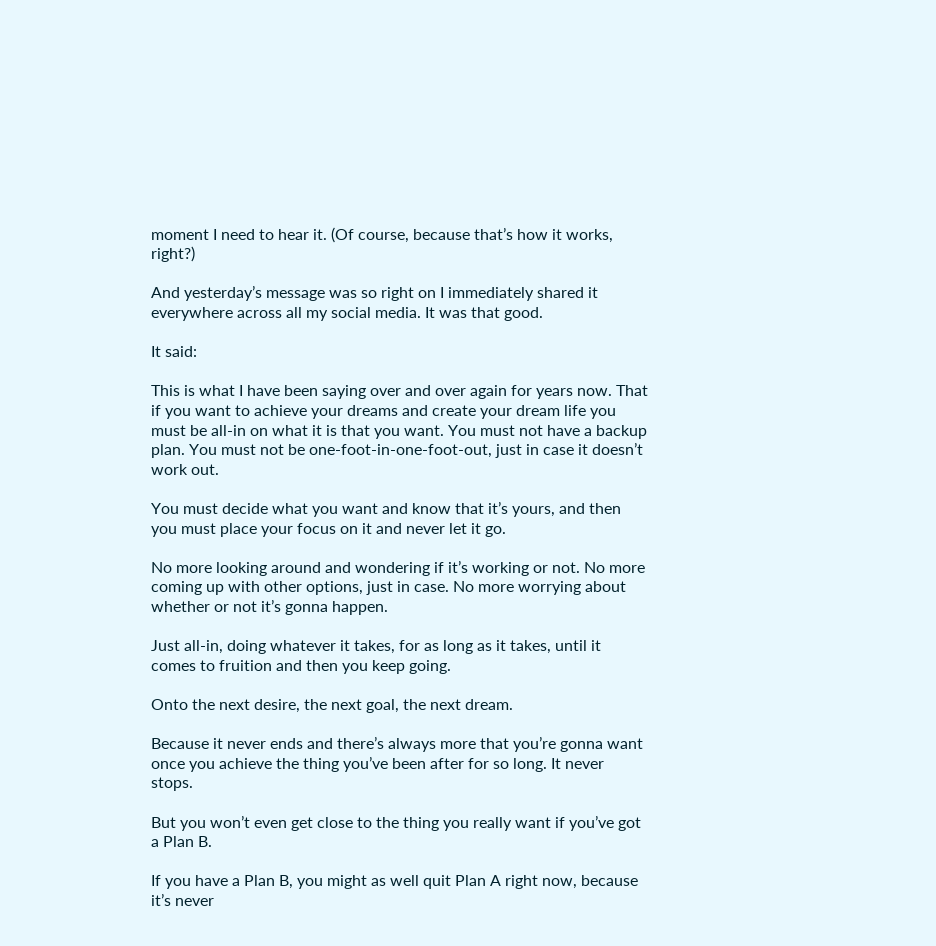moment I need to hear it. (Of course, because that’s how it works, right?)

And yesterday’s message was so right on I immediately shared it everywhere across all my social media. It was that good.

It said:

This is what I have been saying over and over again for years now. That if you want to achieve your dreams and create your dream life you must be all-in on what it is that you want. You must not have a backup plan. You must not be one-foot-in-one-foot-out, just in case it doesn’t work out.

You must decide what you want and know that it’s yours, and then you must place your focus on it and never let it go.

No more looking around and wondering if it’s working or not. No more coming up with other options, just in case. No more worrying about whether or not it’s gonna happen.

Just all-in, doing whatever it takes, for as long as it takes, until it comes to fruition and then you keep going.

Onto the next desire, the next goal, the next dream.

Because it never ends and there’s always more that you’re gonna want once you achieve the thing you’ve been after for so long. It never stops.

But you won’t even get close to the thing you really want if you’ve got a Plan B.

If you have a Plan B, you might as well quit Plan A right now, because it’s never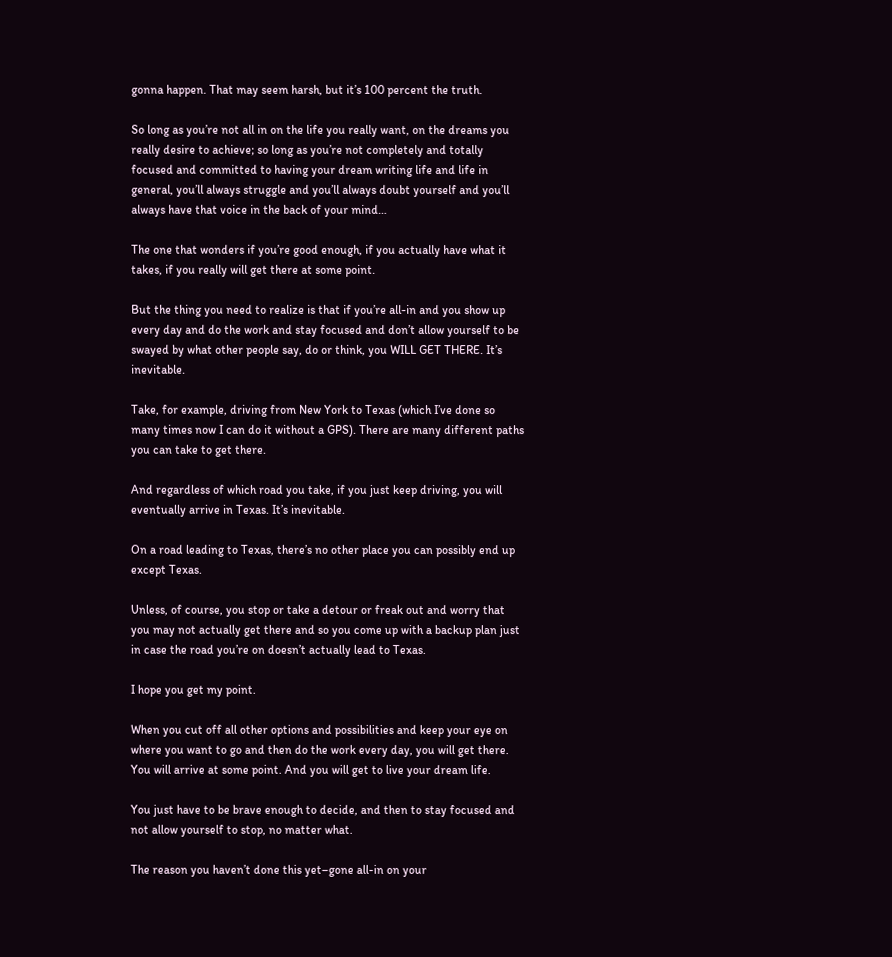gonna happen. That may seem harsh, but it’s 100 percent the truth.

So long as you’re not all in on the life you really want, on the dreams you really desire to achieve; so long as you’re not completely and totally focused and committed to having your dream writing life and life in general, you’ll always struggle and you’ll always doubt yourself and you’ll always have that voice in the back of your mind…

The one that wonders if you’re good enough, if you actually have what it takes, if you really will get there at some point.

But the thing you need to realize is that if you’re all-in and you show up every day and do the work and stay focused and don’t allow yourself to be swayed by what other people say, do or think, you WILL GET THERE. It’s inevitable.

Take, for example, driving from New York to Texas (which I’ve done so many times now I can do it without a GPS). There are many different paths you can take to get there.

And regardless of which road you take, if you just keep driving, you will eventually arrive in Texas. It’s inevitable.

On a road leading to Texas, there’s no other place you can possibly end up except Texas.

Unless, of course, you stop or take a detour or freak out and worry that you may not actually get there and so you come up with a backup plan just in case the road you’re on doesn’t actually lead to Texas.

I hope you get my point.

When you cut off all other options and possibilities and keep your eye on where you want to go and then do the work every day, you will get there. You will arrive at some point. And you will get to live your dream life.

You just have to be brave enough to decide, and then to stay focused and not allow yourself to stop, no matter what.

The reason you haven’t done this yet–gone all-in on your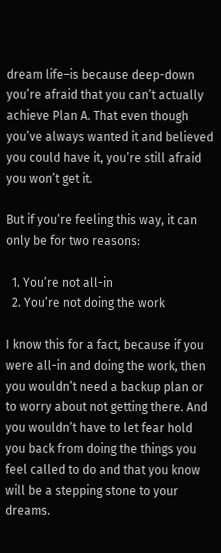dream life–is because deep-down you’re afraid that you can’t actually achieve Plan A. That even though you’ve always wanted it and believed you could have it, you’re still afraid you won’t get it.

But if you’re feeling this way, it can only be for two reasons:

  1. You’re not all-in
  2. You’re not doing the work

I know this for a fact, because if you were all-in and doing the work, then you wouldn’t need a backup plan or to worry about not getting there. And you wouldn’t have to let fear hold you back from doing the things you feel called to do and that you know will be a stepping stone to your dreams.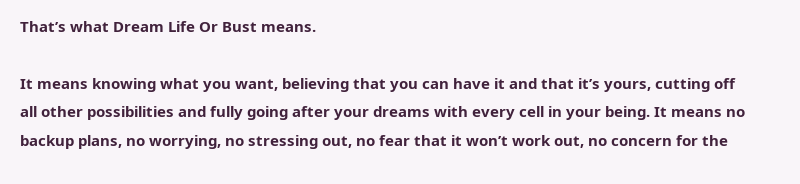That’s what Dream Life Or Bust means.

It means knowing what you want, believing that you can have it and that it’s yours, cutting off all other possibilities and fully going after your dreams with every cell in your being. It means no backup plans, no worrying, no stressing out, no fear that it won’t work out, no concern for the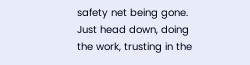safety net being gone. Just head down, doing the work, trusting in the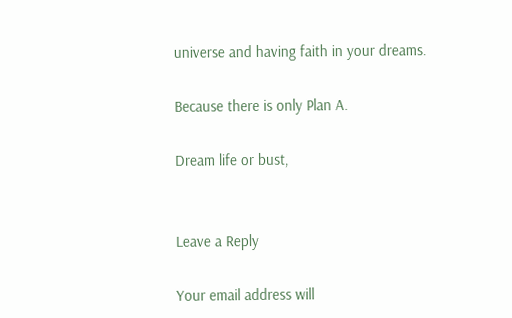universe and having faith in your dreams.

Because there is only Plan A.

Dream life or bust,


Leave a Reply

Your email address will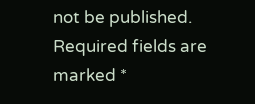not be published. Required fields are marked *